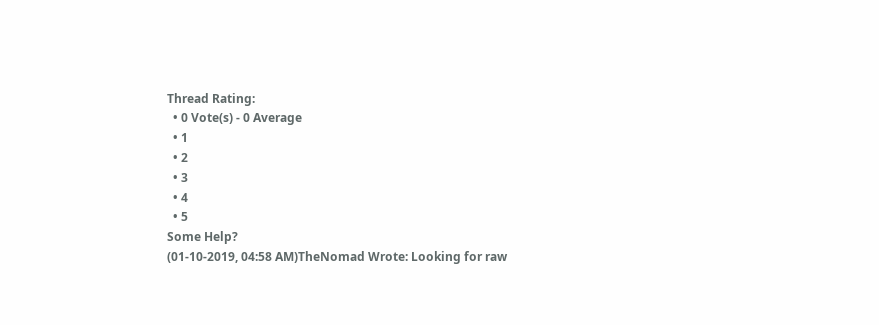Thread Rating:
  • 0 Vote(s) - 0 Average
  • 1
  • 2
  • 3
  • 4
  • 5
Some Help?
(01-10-2019, 04:58 AM)TheNomad Wrote: Looking for raw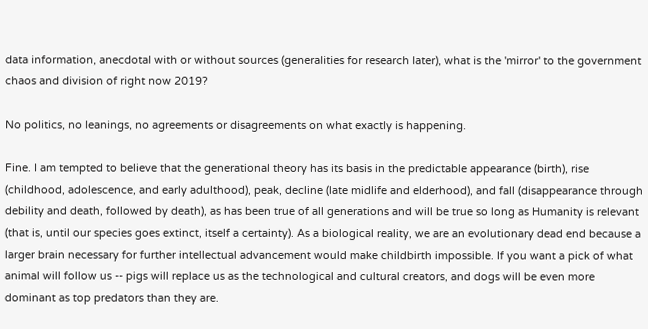data information, anecdotal with or without sources (generalities for research later), what is the 'mirror' to the government chaos and division of right now 2019?

No politics, no leanings, no agreements or disagreements on what exactly is happening.

Fine. I am tempted to believe that the generational theory has its basis in the predictable appearance (birth), rise (childhood, adolescence, and early adulthood), peak, decline (late midlife and elderhood), and fall (disappearance through debility and death, followed by death), as has been true of all generations and will be true so long as Humanity is relevant (that is, until our species goes extinct, itself a certainty). As a biological reality, we are an evolutionary dead end because a larger brain necessary for further intellectual advancement would make childbirth impossible. If you want a pick of what animal will follow us -- pigs will replace us as the technological and cultural creators, and dogs will be even more dominant as top predators than they are.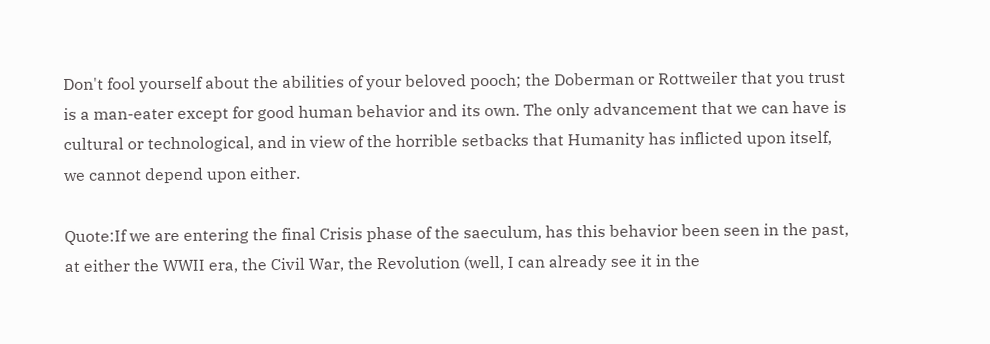Don't fool yourself about the abilities of your beloved pooch; the Doberman or Rottweiler that you trust is a man-eater except for good human behavior and its own. The only advancement that we can have is cultural or technological, and in view of the horrible setbacks that Humanity has inflicted upon itself, we cannot depend upon either.

Quote:If we are entering the final Crisis phase of the saeculum, has this behavior been seen in the past, at either the WWII era, the Civil War, the Revolution (well, I can already see it in the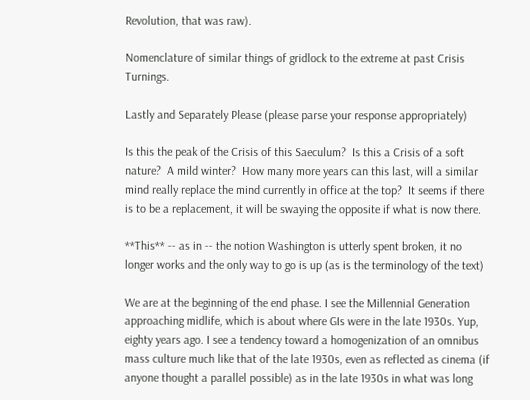Revolution, that was raw).

Nomenclature of similar things of gridlock to the extreme at past Crisis Turnings.

Lastly and Separately Please (please parse your response appropriately)

Is this the peak of the Crisis of this Saeculum?  Is this a Crisis of a soft nature?  A mild winter?  How many more years can this last, will a similar mind really replace the mind currently in office at the top?  It seems if there is to be a replacement, it will be swaying the opposite if what is now there.

**This** -- as in -- the notion Washington is utterly spent broken, it no longer works and the only way to go is up (as is the terminology of the text)

We are at the beginning of the end phase. I see the Millennial Generation approaching midlife, which is about where GIs were in the late 1930s. Yup, eighty years ago. I see a tendency toward a homogenization of an omnibus mass culture much like that of the late 1930s, even as reflected as cinema (if anyone thought a parallel possible) as in the late 1930s in what was long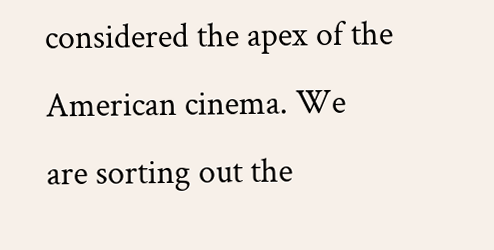considered the apex of the American cinema. We are sorting out the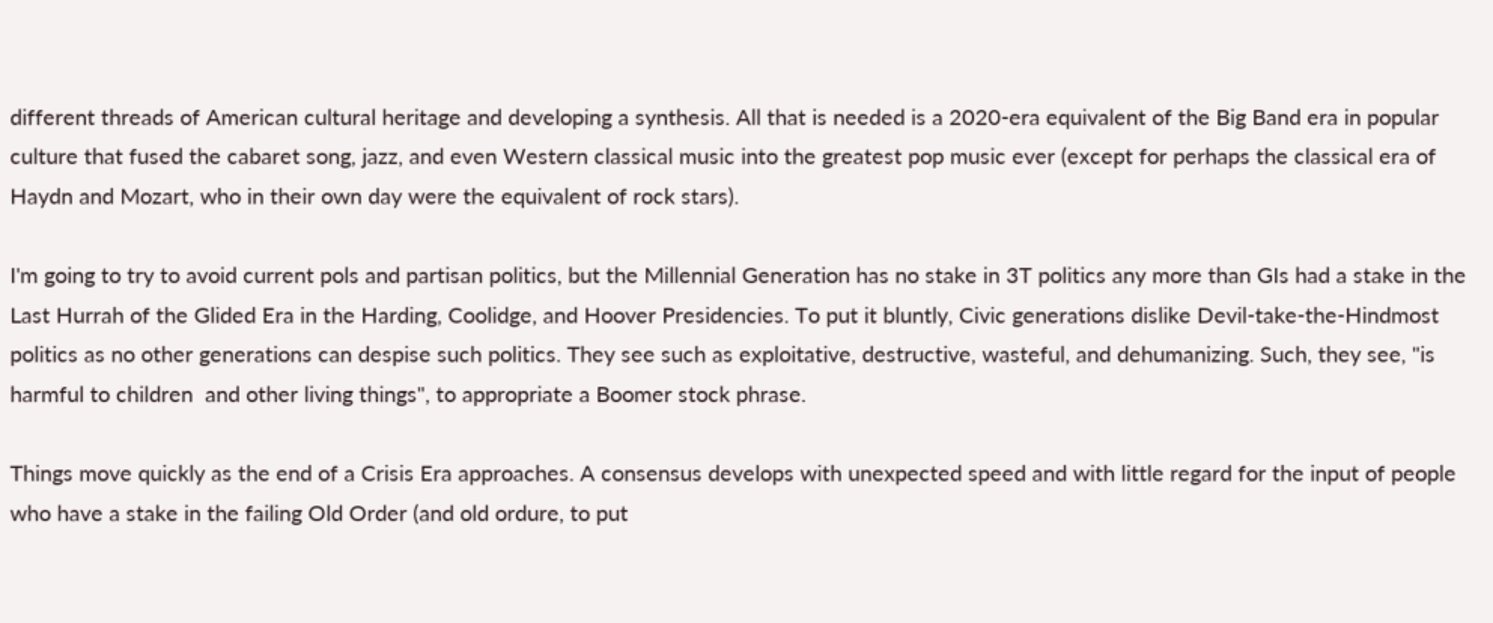different threads of American cultural heritage and developing a synthesis. All that is needed is a 2020-era equivalent of the Big Band era in popular culture that fused the cabaret song, jazz, and even Western classical music into the greatest pop music ever (except for perhaps the classical era of Haydn and Mozart, who in their own day were the equivalent of rock stars).

I'm going to try to avoid current pols and partisan politics, but the Millennial Generation has no stake in 3T politics any more than GIs had a stake in the Last Hurrah of the Glided Era in the Harding, Coolidge, and Hoover Presidencies. To put it bluntly, Civic generations dislike Devil-take-the-Hindmost politics as no other generations can despise such politics. They see such as exploitative, destructive, wasteful, and dehumanizing. Such, they see, "is harmful to children  and other living things", to appropriate a Boomer stock phrase.

Things move quickly as the end of a Crisis Era approaches. A consensus develops with unexpected speed and with little regard for the input of people who have a stake in the failing Old Order (and old ordure, to put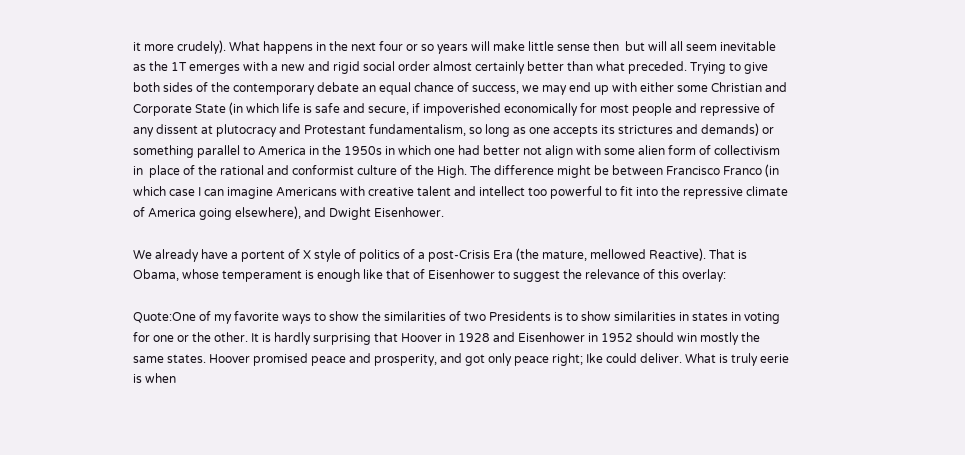it more crudely). What happens in the next four or so years will make little sense then  but will all seem inevitable as the 1T emerges with a new and rigid social order almost certainly better than what preceded. Trying to give both sides of the contemporary debate an equal chance of success, we may end up with either some Christian and Corporate State (in which life is safe and secure, if impoverished economically for most people and repressive of any dissent at plutocracy and Protestant fundamentalism, so long as one accepts its strictures and demands) or something parallel to America in the 1950s in which one had better not align with some alien form of collectivism in  place of the rational and conformist culture of the High. The difference might be between Francisco Franco (in which case I can imagine Americans with creative talent and intellect too powerful to fit into the repressive climate of America going elsewhere), and Dwight Eisenhower.

We already have a portent of X style of politics of a post-Crisis Era (the mature, mellowed Reactive). That is Obama, whose temperament is enough like that of Eisenhower to suggest the relevance of this overlay:

Quote:One of my favorite ways to show the similarities of two Presidents is to show similarities in states in voting for one or the other. It is hardly surprising that Hoover in 1928 and Eisenhower in 1952 should win mostly the same states. Hoover promised peace and prosperity, and got only peace right; Ike could deliver. What is truly eerie is when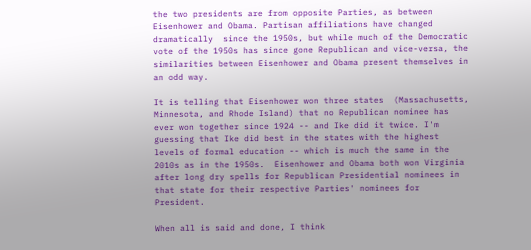the two presidents are from opposite Parties, as between Eisenhower and Obama. Partisan affiliations have changed dramatically  since the 1950s, but while much of the Democratic vote of the 1950s has since gone Republican and vice-versa, the similarities between Eisenhower and Obama present themselves in an odd way.

It is telling that Eisenhower won three states  (Massachusetts, Minnesota, and Rhode Island) that no Republican nominee has ever won together since 1924 -- and Ike did it twice. I'm guessing that Ike did best in the states with the highest levels of formal education -- which is much the same in the 2010s as in the 1950s.  Eisenhower and Obama both won Virginia after long dry spells for Republican Presidential nominees in that state for their respective Parties' nominees for President.

When all is said and done, I think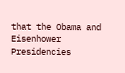that the Obama and Eisenhower Presidencies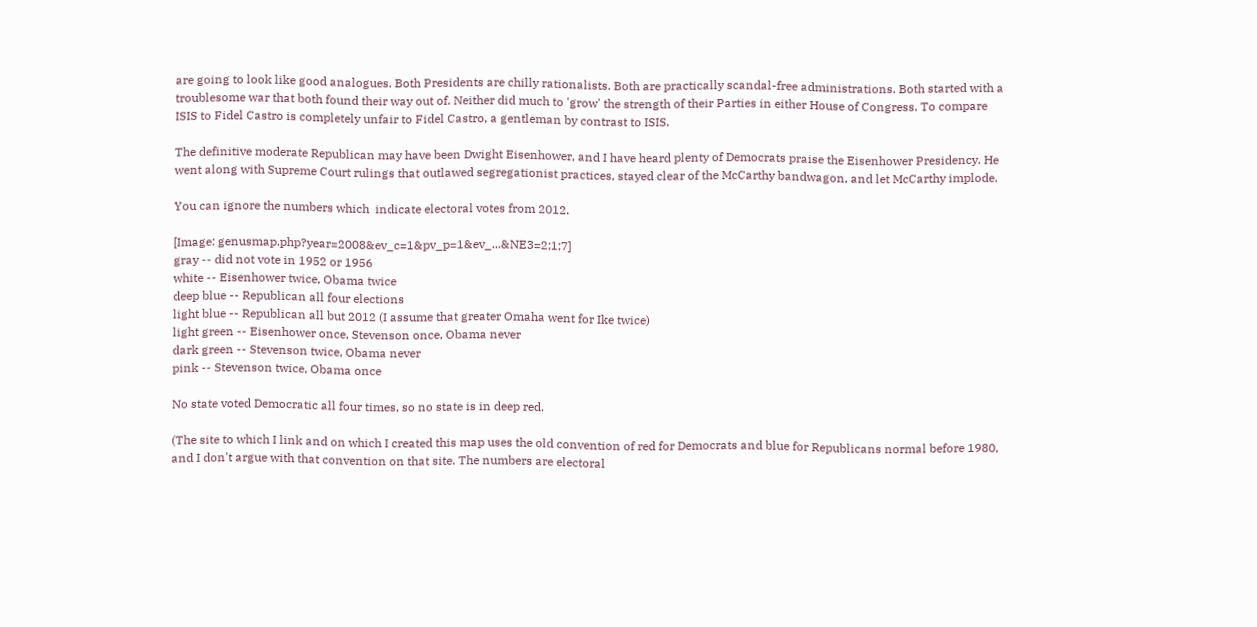are going to look like good analogues. Both Presidents are chilly rationalists. Both are practically scandal-free administrations. Both started with a troublesome war that both found their way out of. Neither did much to 'grow' the strength of their Parties in either House of Congress. To compare ISIS to Fidel Castro is completely unfair to Fidel Castro, a gentleman by contrast to ISIS.

The definitive moderate Republican may have been Dwight Eisenhower, and I have heard plenty of Democrats praise the Eisenhower Presidency. He went along with Supreme Court rulings that outlawed segregationist practices, stayed clear of the McCarthy bandwagon, and let McCarthy implode.

You can ignore the numbers which  indicate electoral votes from 2012.

[Image: genusmap.php?year=2008&ev_c=1&pv_p=1&ev_...&NE3=2;1;7]
gray -- did not vote in 1952 or 1956
white -- Eisenhower twice, Obama twice
deep blue -- Republican all four elections
light blue -- Republican all but 2012 (I assume that greater Omaha went for Ike twice)
light green -- Eisenhower once, Stevenson once, Obama never
dark green -- Stevenson twice, Obama never
pink -- Stevenson twice, Obama once

No state voted Democratic all four times, so no state is in deep red.

(The site to which I link and on which I created this map uses the old convention of red for Democrats and blue for Republicans normal before 1980, and I don't argue with that convention on that site. The numbers are electoral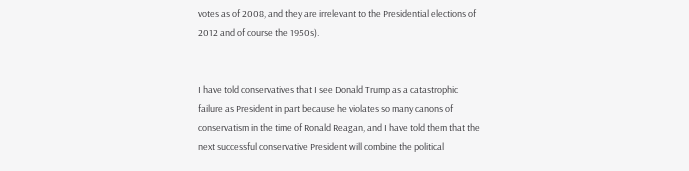votes as of 2008, and they are irrelevant to the Presidential elections of 2012 and of course the 1950s).


I have told conservatives that I see Donald Trump as a catastrophic failure as President in part because he violates so many canons of conservatism in the time of Ronald Reagan, and I have told them that the next successful conservative President will combine the political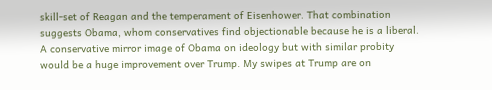skill-set of Reagan and the temperament of Eisenhower. That combination suggests Obama, whom conservatives find objectionable because he is a liberal. A conservative mirror image of Obama on ideology but with similar probity would be a huge improvement over Trump. My swipes at Trump are on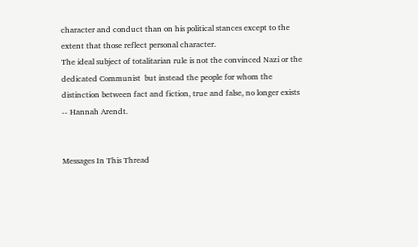character and conduct than on his political stances except to the extent that those reflect personal character.
The ideal subject of totalitarian rule is not the convinced Nazi or the dedicated Communist  but instead the people for whom the distinction between fact and fiction, true and false, no longer exists -- Hannah Arendt.


Messages In This Thread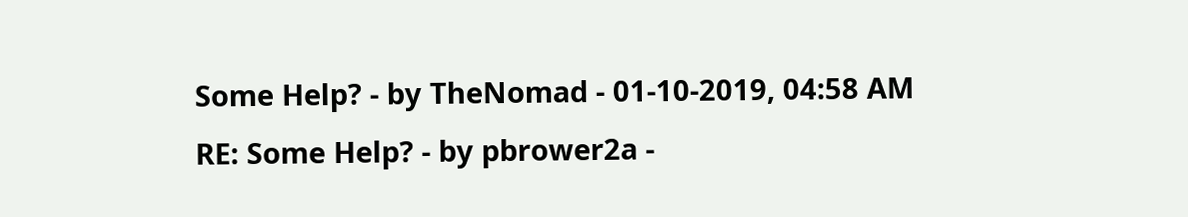Some Help? - by TheNomad - 01-10-2019, 04:58 AM
RE: Some Help? - by pbrower2a -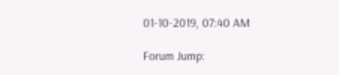01-10-2019, 07:40 AM

Forum Jump: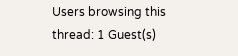Users browsing this thread: 1 Guest(s)